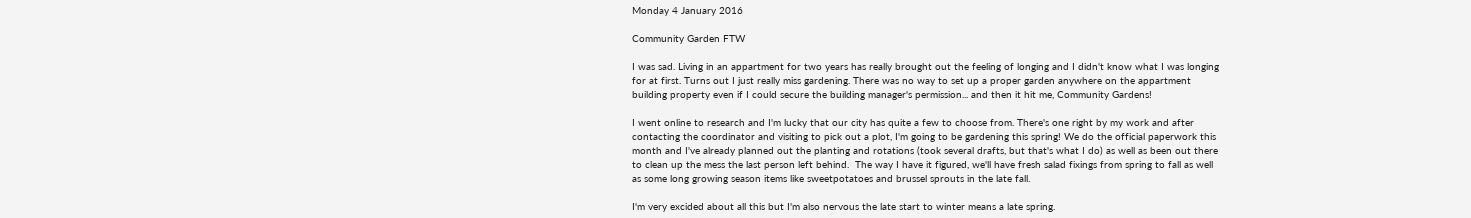Monday 4 January 2016

Community Garden FTW

I was sad. Living in an appartment for two years has really brought out the feeling of longing and I didn't know what I was longing for at first. Turns out I just really miss gardening. There was no way to set up a proper garden anywhere on the appartment building property even if I could secure the building manager's permission... and then it hit me, Community Gardens!

I went online to research and I'm lucky that our city has quite a few to choose from. There's one right by my work and after contacting the coordinator and visiting to pick out a plot, I'm going to be gardening this spring! We do the official paperwork this month and I've already planned out the planting and rotations (took several drafts, but that's what I do) as well as been out there to clean up the mess the last person left behind.  The way I have it figured, we'll have fresh salad fixings from spring to fall as well as some long growing season items like sweetpotatoes and brussel sprouts in the late fall.

I'm very excided about all this but I'm also nervous the late start to winter means a late spring.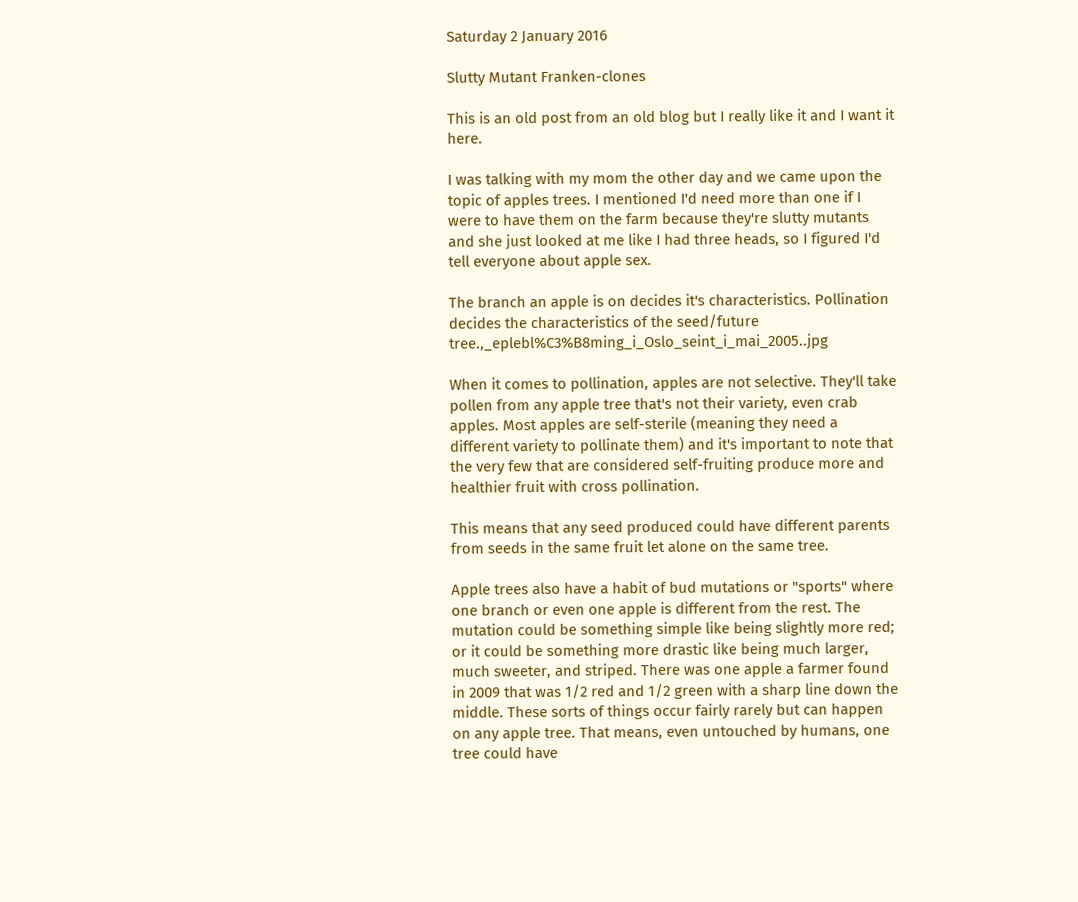Saturday 2 January 2016

Slutty Mutant Franken-clones

This is an old post from an old blog but I really like it and I want it here.

I was talking with my mom the other day and we came upon the topic of apples trees. I mentioned I'd need more than one if I were to have them on the farm because they're slutty mutants and she just looked at me like I had three heads, so I figured I'd tell everyone about apple sex.

The branch an apple is on decides it's characteristics. Pollination decides the characteristics of the seed/future tree.,_eplebl%C3%B8ming_i_Oslo_seint_i_mai_2005..jpg

When it comes to pollination, apples are not selective. They'll take pollen from any apple tree that's not their variety, even crab apples. Most apples are self-sterile (meaning they need a different variety to pollinate them) and it's important to note that the very few that are considered self-fruiting produce more and healthier fruit with cross pollination.

This means that any seed produced could have different parents from seeds in the same fruit let alone on the same tree.

Apple trees also have a habit of bud mutations or "sports" where one branch or even one apple is different from the rest. The mutation could be something simple like being slightly more red; or it could be something more drastic like being much larger, much sweeter, and striped. There was one apple a farmer found in 2009 that was 1/2 red and 1/2 green with a sharp line down the middle. These sorts of things occur fairly rarely but can happen on any apple tree. That means, even untouched by humans, one tree could have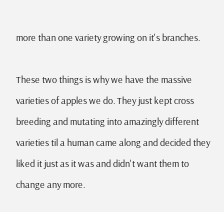more than one variety growing on it's branches.

These two things is why we have the massive varieties of apples we do. They just kept cross breeding and mutating into amazingly different varieties til a human came along and decided they liked it just as it was and didn't want them to change any more.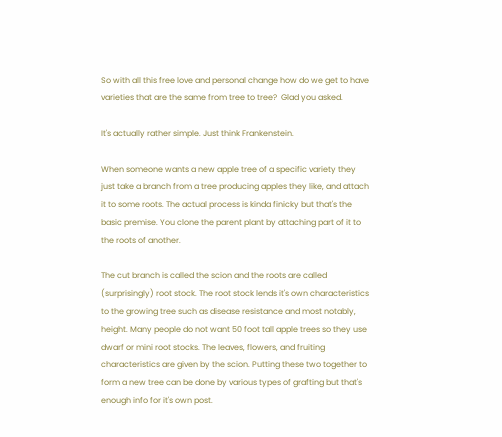So with all this free love and personal change how do we get to have varieties that are the same from tree to tree?  Glad you asked.

It's actually rather simple. Just think Frankenstein.

When someone wants a new apple tree of a specific variety they just take a branch from a tree producing apples they like, and attach it to some roots. The actual process is kinda finicky but that's the basic premise. You clone the parent plant by attaching part of it to the roots of another.

The cut branch is called the scion and the roots are called (surprisingly) root stock. The root stock lends it's own characteristics to the growing tree such as disease resistance and most notably, height. Many people do not want 50 foot tall apple trees so they use dwarf or mini root stocks. The leaves, flowers, and fruiting characteristics are given by the scion. Putting these two together to form a new tree can be done by various types of grafting but that's enough info for it's own post.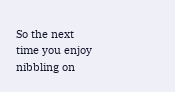So the next time you enjoy nibbling on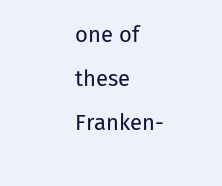one of these Franken-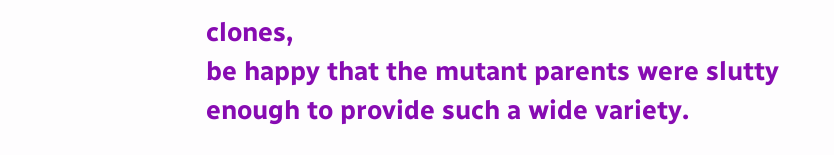clones,
be happy that the mutant parents were slutty enough to provide such a wide variety.